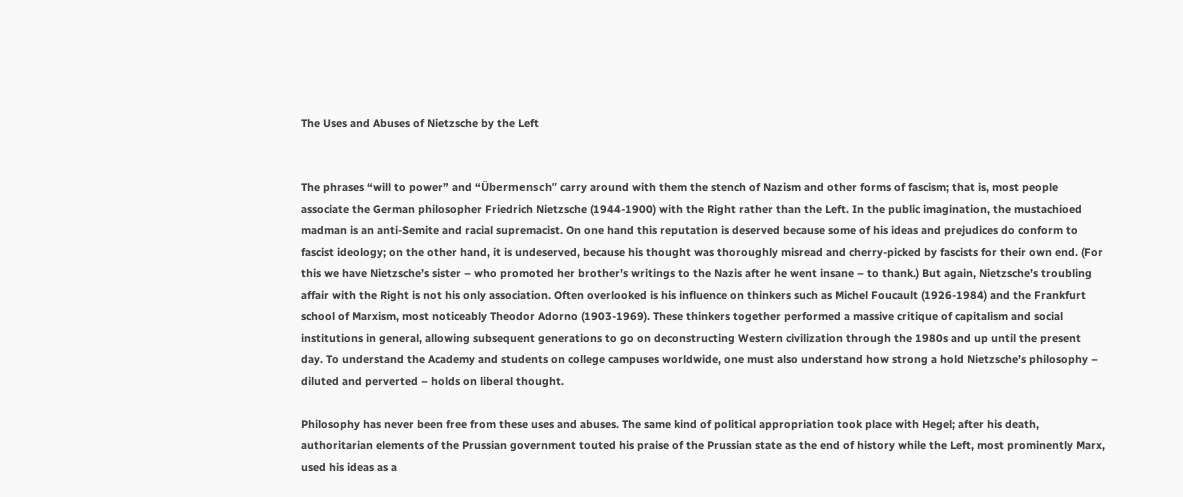The Uses and Abuses of Nietzsche by the Left


The phrases “will to power” and “Übermensch” carry around with them the stench of Nazism and other forms of fascism; that is, most people associate the German philosopher Friedrich Nietzsche (1944-1900) with the Right rather than the Left. In the public imagination, the mustachioed madman is an anti-Semite and racial supremacist. On one hand this reputation is deserved because some of his ideas and prejudices do conform to fascist ideology; on the other hand, it is undeserved, because his thought was thoroughly misread and cherry-picked by fascists for their own end. (For this we have Nietzsche’s sister – who promoted her brother’s writings to the Nazis after he went insane – to thank.) But again, Nietzsche’s troubling affair with the Right is not his only association. Often overlooked is his influence on thinkers such as Michel Foucault (1926-1984) and the Frankfurt school of Marxism, most noticeably Theodor Adorno (1903-1969). These thinkers together performed a massive critique of capitalism and social institutions in general, allowing subsequent generations to go on deconstructing Western civilization through the 1980s and up until the present day. To understand the Academy and students on college campuses worldwide, one must also understand how strong a hold Nietzsche’s philosophy – diluted and perverted – holds on liberal thought.

Philosophy has never been free from these uses and abuses. The same kind of political appropriation took place with Hegel; after his death, authoritarian elements of the Prussian government touted his praise of the Prussian state as the end of history while the Left, most prominently Marx, used his ideas as a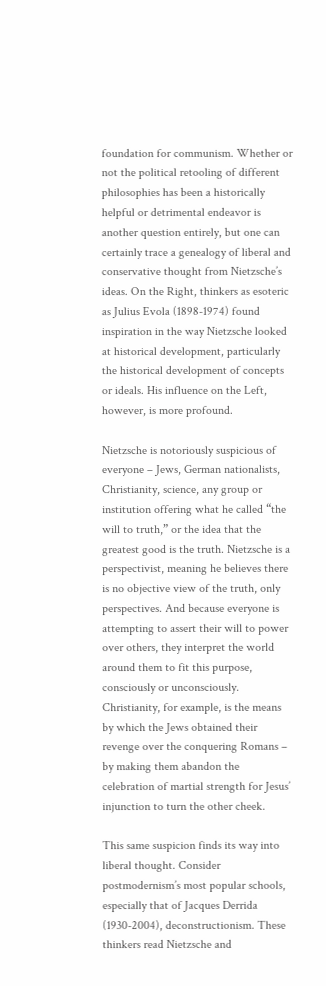foundation for communism. Whether or not the political retooling of different philosophies has been a historically helpful or detrimental endeavor is another question entirely, but one can certainly trace a genealogy of liberal and conservative thought from Nietzsche’s ideas. On the Right, thinkers as esoteric as Julius Evola (1898-1974) found inspiration in the way Nietzsche looked at historical development, particularly the historical development of concepts or ideals. His influence on the Left, however, is more profound.

Nietzsche is notoriously suspicious of everyone – Jews, German nationalists, Christianity, science, any group or institution offering what he called “the will to truth,” or the idea that the greatest good is the truth. Nietzsche is a perspectivist, meaning he believes there is no objective view of the truth, only perspectives. And because everyone is attempting to assert their will to power over others, they interpret the world around them to fit this purpose, consciously or unconsciously. Christianity, for example, is the means by which the Jews obtained their revenge over the conquering Romans – by making them abandon the celebration of martial strength for Jesus’ injunction to turn the other cheek.

This same suspicion finds its way into liberal thought. Consider postmodernism’s most popular schools, especially that of Jacques Derrida (1930-2004), deconstructionism. These thinkers read Nietzsche and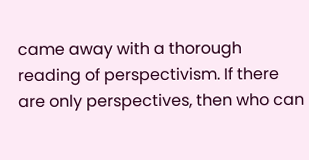came away with a thorough reading of perspectivism. If there are only perspectives, then who can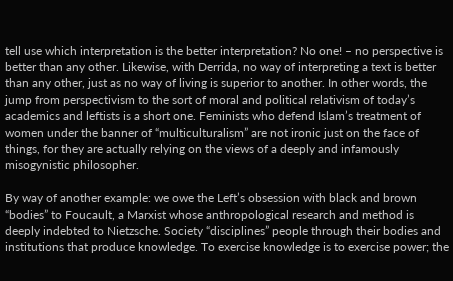tell use which interpretation is the better interpretation? No one! – no perspective is better than any other. Likewise, with Derrida, no way of interpreting a text is better than any other, just as no way of living is superior to another. In other words, the jump from perspectivism to the sort of moral and political relativism of today’s academics and leftists is a short one. Feminists who defend Islam’s treatment of women under the banner of “multiculturalism” are not ironic just on the face of things, for they are actually relying on the views of a deeply and infamously misogynistic philosopher.

By way of another example: we owe the Left’s obsession with black and brown “bodies” to Foucault, a Marxist whose anthropological research and method is deeply indebted to Nietzsche. Society “disciplines” people through their bodies and institutions that produce knowledge. To exercise knowledge is to exercise power; the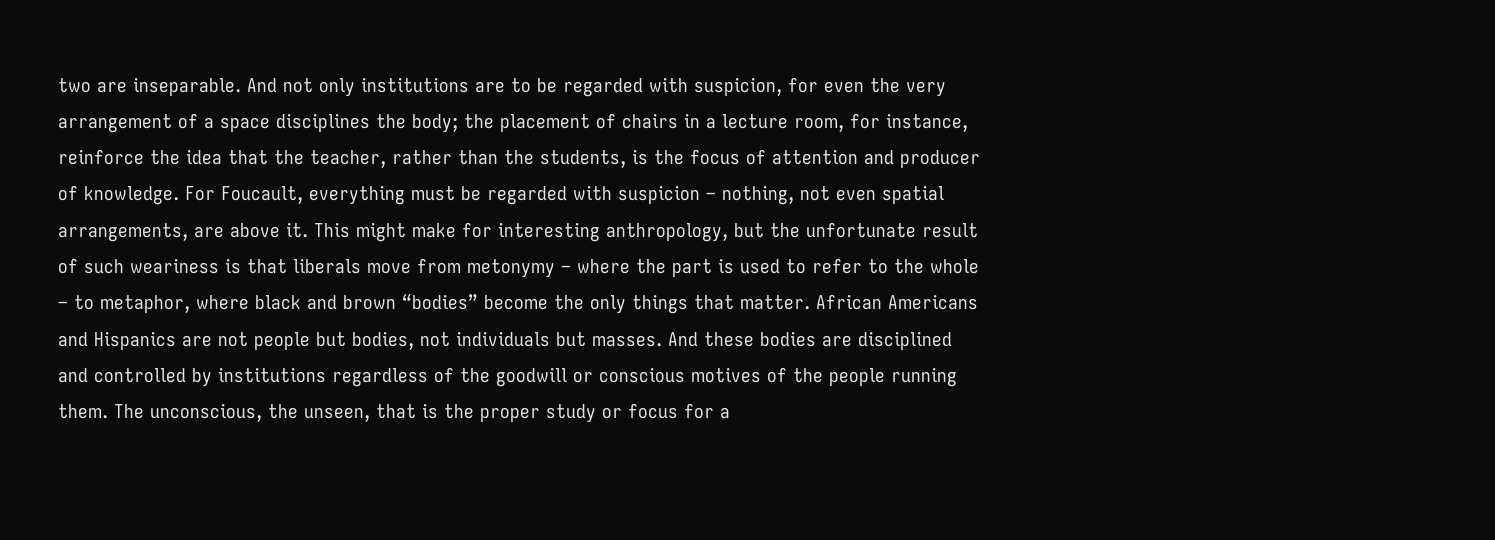two are inseparable. And not only institutions are to be regarded with suspicion, for even the very arrangement of a space disciplines the body; the placement of chairs in a lecture room, for instance, reinforce the idea that the teacher, rather than the students, is the focus of attention and producer of knowledge. For Foucault, everything must be regarded with suspicion – nothing, not even spatial arrangements, are above it. This might make for interesting anthropology, but the unfortunate result of such weariness is that liberals move from metonymy – where the part is used to refer to the whole – to metaphor, where black and brown “bodies” become the only things that matter. African Americans and Hispanics are not people but bodies, not individuals but masses. And these bodies are disciplined and controlled by institutions regardless of the goodwill or conscious motives of the people running them. The unconscious, the unseen, that is the proper study or focus for a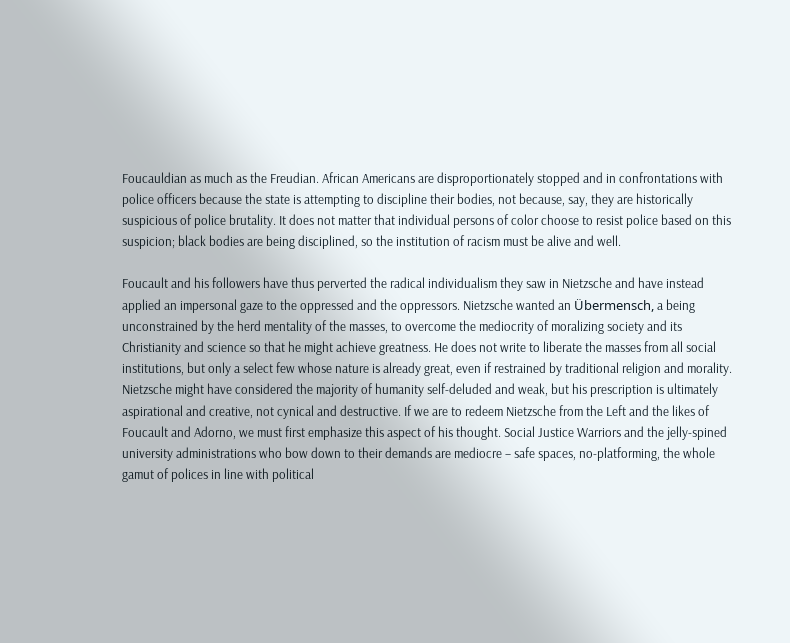Foucauldian as much as the Freudian. African Americans are disproportionately stopped and in confrontations with police officers because the state is attempting to discipline their bodies, not because, say, they are historically suspicious of police brutality. It does not matter that individual persons of color choose to resist police based on this suspicion; black bodies are being disciplined, so the institution of racism must be alive and well.

Foucault and his followers have thus perverted the radical individualism they saw in Nietzsche and have instead applied an impersonal gaze to the oppressed and the oppressors. Nietzsche wanted an Übermensch, a being unconstrained by the herd mentality of the masses, to overcome the mediocrity of moralizing society and its Christianity and science so that he might achieve greatness. He does not write to liberate the masses from all social institutions, but only a select few whose nature is already great, even if restrained by traditional religion and morality. Nietzsche might have considered the majority of humanity self-deluded and weak, but his prescription is ultimately aspirational and creative, not cynical and destructive. If we are to redeem Nietzsche from the Left and the likes of Foucault and Adorno, we must first emphasize this aspect of his thought. Social Justice Warriors and the jelly-spined university administrations who bow down to their demands are mediocre – safe spaces, no-platforming, the whole gamut of polices in line with political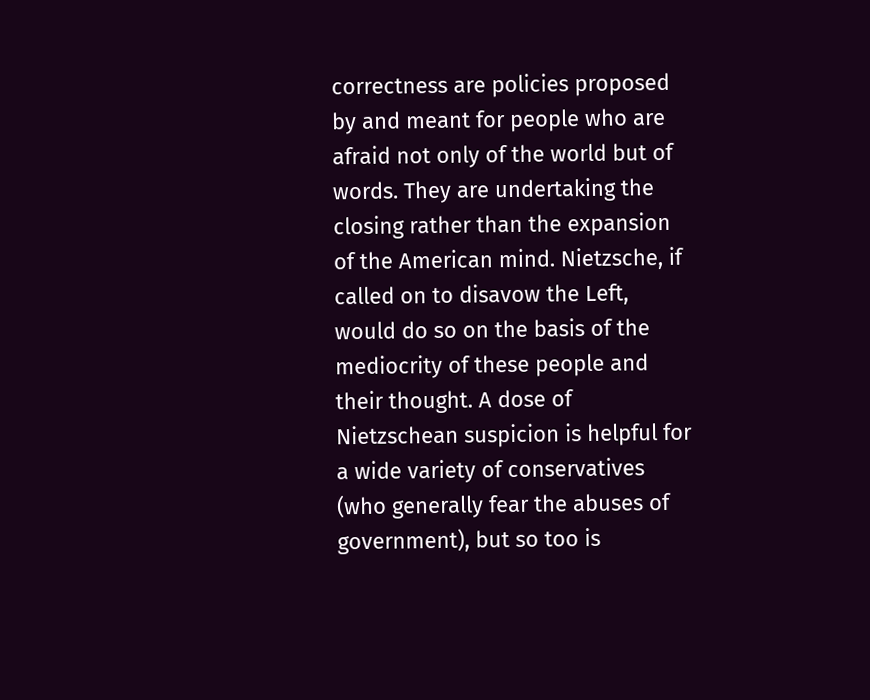correctness are policies proposed by and meant for people who are afraid not only of the world but of words. They are undertaking the closing rather than the expansion of the American mind. Nietzsche, if called on to disavow the Left, would do so on the basis of the mediocrity of these people and their thought. A dose of Nietzschean suspicion is helpful for a wide variety of conservatives (who generally fear the abuses of government), but so too is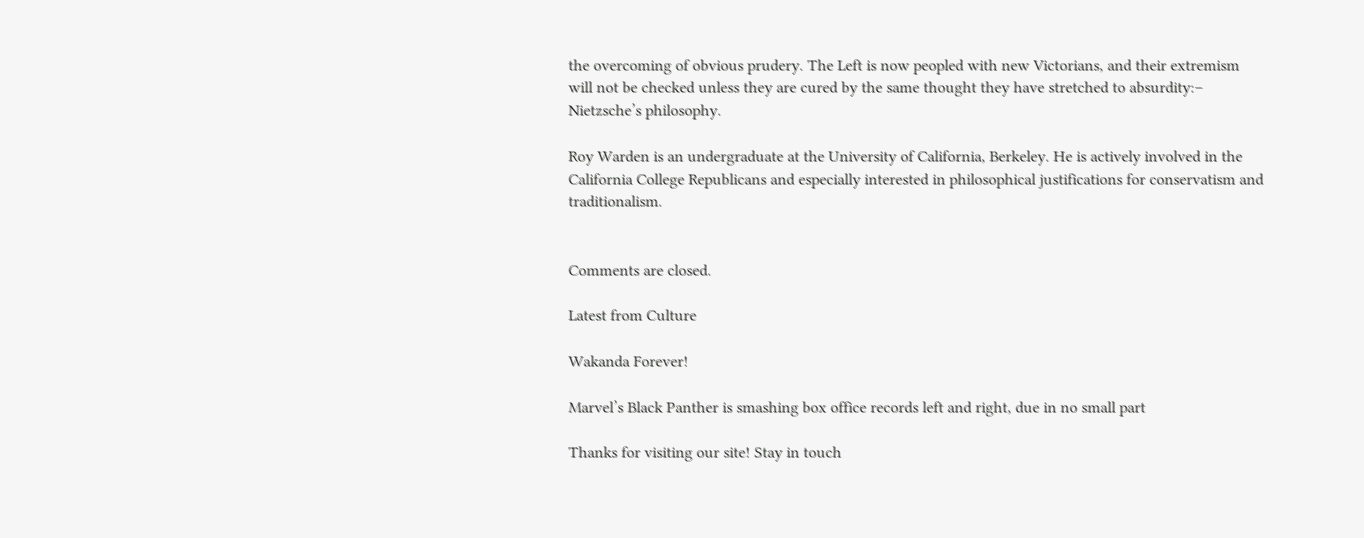the overcoming of obvious prudery. The Left is now peopled with new Victorians, and their extremism will not be checked unless they are cured by the same thought they have stretched to absurdity:– Nietzsche’s philosophy.

Roy Warden is an undergraduate at the University of California, Berkeley. He is actively involved in the California College Republicans and especially interested in philosophical justifications for conservatism and traditionalism.


Comments are closed.

Latest from Culture

Wakanda Forever!

Marvel’s Black Panther is smashing box office records left and right, due in no small part

Thanks for visiting our site! Stay in touch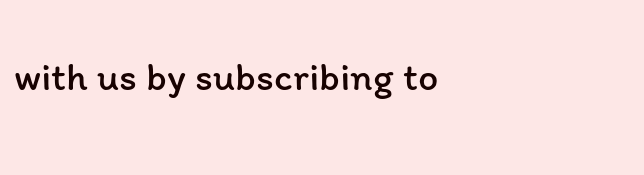with us by subscribing to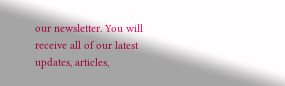our newsletter. You will receive all of our latest updates, articles,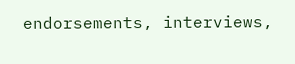endorsements, interviews,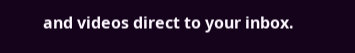and videos direct to your inbox.